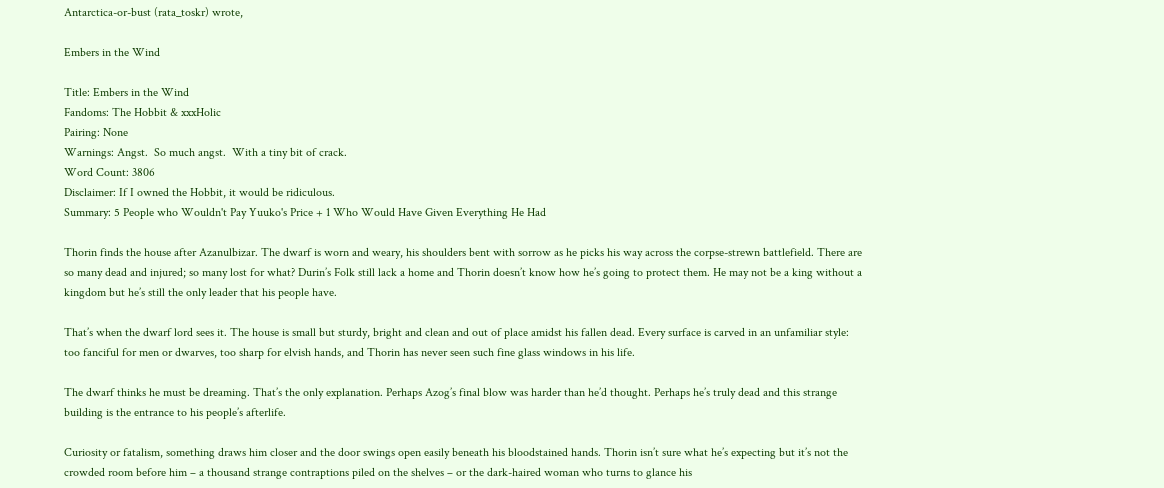Antarctica-or-bust (rata_toskr) wrote,

Embers in the Wind

Title: Embers in the Wind
Fandoms: The Hobbit & xxxHolic
Pairing: None
Warnings: Angst.  So much angst.  With a tiny bit of crack.
Word Count: 3806
Disclaimer: If I owned the Hobbit, it would be ridiculous.
Summary: 5 People who Wouldn't Pay Yuuko's Price + 1 Who Would Have Given Everything He Had

Thorin finds the house after Azanulbizar. The dwarf is worn and weary, his shoulders bent with sorrow as he picks his way across the corpse-strewn battlefield. There are so many dead and injured; so many lost for what? Durin’s Folk still lack a home and Thorin doesn’t know how he’s going to protect them. He may not be a king without a kingdom but he’s still the only leader that his people have.

That’s when the dwarf lord sees it. The house is small but sturdy, bright and clean and out of place amidst his fallen dead. Every surface is carved in an unfamiliar style: too fanciful for men or dwarves, too sharp for elvish hands, and Thorin has never seen such fine glass windows in his life.

The dwarf thinks he must be dreaming. That’s the only explanation. Perhaps Azog’s final blow was harder than he’d thought. Perhaps he’s truly dead and this strange building is the entrance to his people’s afterlife.

Curiosity or fatalism, something draws him closer and the door swings open easily beneath his bloodstained hands. Thorin isn’t sure what he’s expecting but it’s not the crowded room before him – a thousand strange contraptions piled on the shelves – or the dark-haired woman who turns to glance his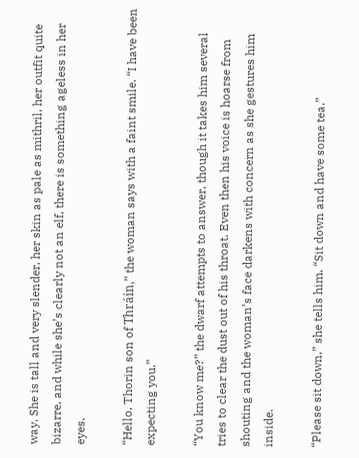way. She is tall and very slender, her skin as pale as mithril, her outfit quite bizarre, and while she’s clearly not an elf, there is something ageless in her eyes.

“Hello, Thorin son of Thráin,” the woman says with a faint smile. “I have been expecting you.”

“You know me?” the dwarf attempts to answer, though it takes him several tries to clear the dust out of his throat. Even then his voice is hoarse from shouting and the woman’s face darkens with concern as she gestures him inside.

“Please sit down,” she tells him. “Sit down and have some tea.”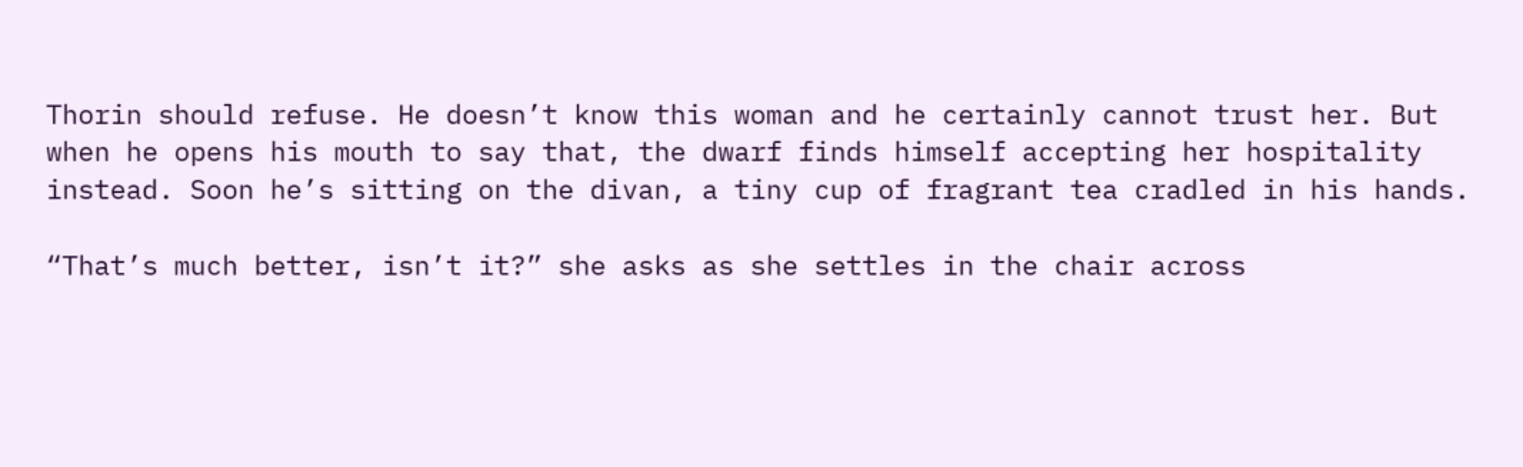Thorin should refuse. He doesn’t know this woman and he certainly cannot trust her. But when he opens his mouth to say that, the dwarf finds himself accepting her hospitality instead. Soon he’s sitting on the divan, a tiny cup of fragrant tea cradled in his hands.

“That’s much better, isn’t it?” she asks as she settles in the chair across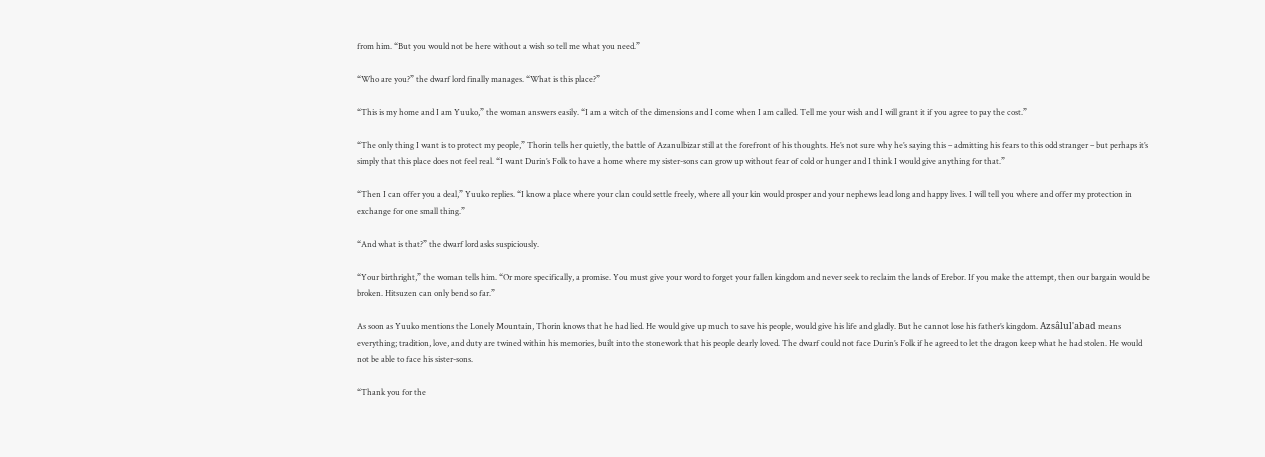from him. “But you would not be here without a wish so tell me what you need.”

“Who are you?” the dwarf lord finally manages. “What is this place?”

“This is my home and I am Yuuko,” the woman answers easily. “I am a witch of the dimensions and I come when I am called. Tell me your wish and I will grant it if you agree to pay the cost.”

“The only thing I want is to protect my people,” Thorin tells her quietly, the battle of Azanulbizar still at the forefront of his thoughts. He’s not sure why he’s saying this – admitting his fears to this odd stranger – but perhaps it’s simply that this place does not feel real. “I want Durin’s Folk to have a home where my sister-sons can grow up without fear of cold or hunger and I think I would give anything for that.”

“Then I can offer you a deal,” Yuuko replies. “I know a place where your clan could settle freely, where all your kin would prosper and your nephews lead long and happy lives. I will tell you where and offer my protection in exchange for one small thing.”

“And what is that?” the dwarf lord asks suspiciously.

“Your birthright,” the woman tells him. “Or more specifically, a promise. You must give your word to forget your fallen kingdom and never seek to reclaim the lands of Erebor. If you make the attempt, then our bargain would be broken. Hitsuzen can only bend so far.”

As soon as Yuuko mentions the Lonely Mountain, Thorin knows that he had lied. He would give up much to save his people, would give his life and gladly. But he cannot lose his father’s kingdom. Azsâlul'abad means everything; tradition, love, and duty are twined within his memories, built into the stonework that his people dearly loved. The dwarf could not face Durin’s Folk if he agreed to let the dragon keep what he had stolen. He would not be able to face his sister-sons.

“Thank you for the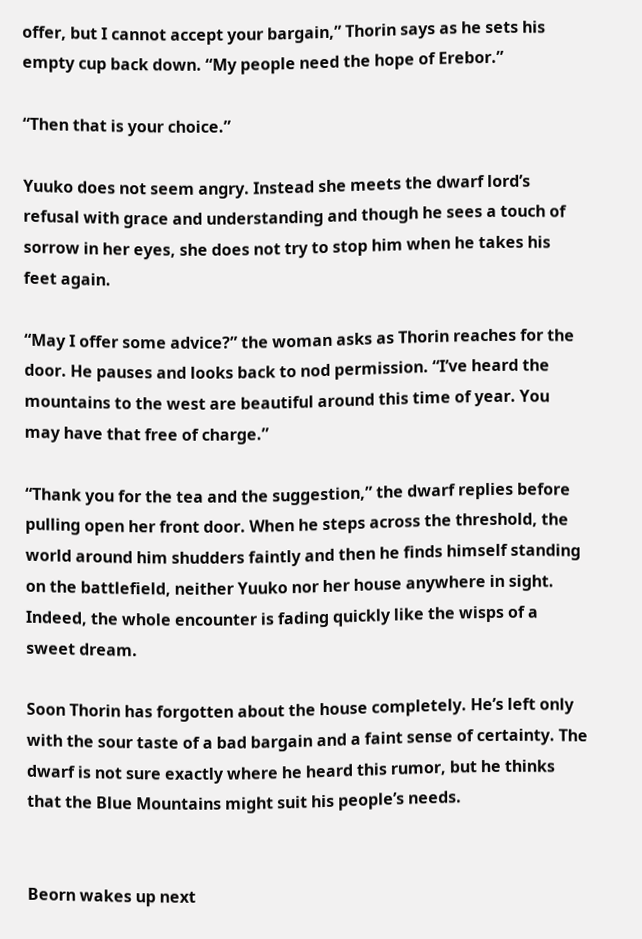offer, but I cannot accept your bargain,” Thorin says as he sets his empty cup back down. “My people need the hope of Erebor.”

“Then that is your choice.”

Yuuko does not seem angry. Instead she meets the dwarf lord’s refusal with grace and understanding and though he sees a touch of sorrow in her eyes, she does not try to stop him when he takes his feet again.

“May I offer some advice?” the woman asks as Thorin reaches for the door. He pauses and looks back to nod permission. “I’ve heard the mountains to the west are beautiful around this time of year. You may have that free of charge.”

“Thank you for the tea and the suggestion,” the dwarf replies before pulling open her front door. When he steps across the threshold, the world around him shudders faintly and then he finds himself standing on the battlefield, neither Yuuko nor her house anywhere in sight. Indeed, the whole encounter is fading quickly like the wisps of a sweet dream.

Soon Thorin has forgotten about the house completely. He’s left only with the sour taste of a bad bargain and a faint sense of certainty. The dwarf is not sure exactly where he heard this rumor, but he thinks that the Blue Mountains might suit his people’s needs.


Beorn wakes up next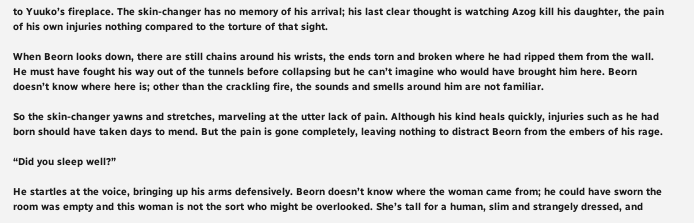to Yuuko’s fireplace. The skin-changer has no memory of his arrival; his last clear thought is watching Azog kill his daughter, the pain of his own injuries nothing compared to the torture of that sight.

When Beorn looks down, there are still chains around his wrists, the ends torn and broken where he had ripped them from the wall. He must have fought his way out of the tunnels before collapsing but he can’t imagine who would have brought him here. Beorn doesn’t know where here is; other than the crackling fire, the sounds and smells around him are not familiar.

So the skin-changer yawns and stretches, marveling at the utter lack of pain. Although his kind heals quickly, injuries such as he had born should have taken days to mend. But the pain is gone completely, leaving nothing to distract Beorn from the embers of his rage.

“Did you sleep well?”

He startles at the voice, bringing up his arms defensively. Beorn doesn’t know where the woman came from; he could have sworn the room was empty and this woman is not the sort who might be overlooked. She’s tall for a human, slim and strangely dressed, and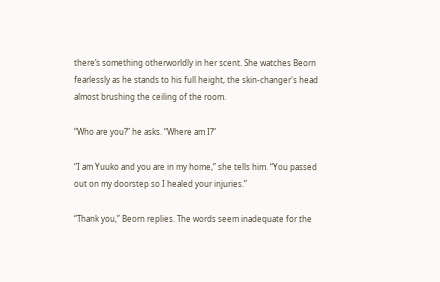there’s something otherworldly in her scent. She watches Beorn fearlessly as he stands to his full height, the skin-changer's head almost brushing the ceiling of the room.

“Who are you?” he asks. “Where am I?”

“I am Yuuko and you are in my home,” she tells him. “You passed out on my doorstep so I healed your injuries.”

“Thank you,” Beorn replies. The words seem inadequate for the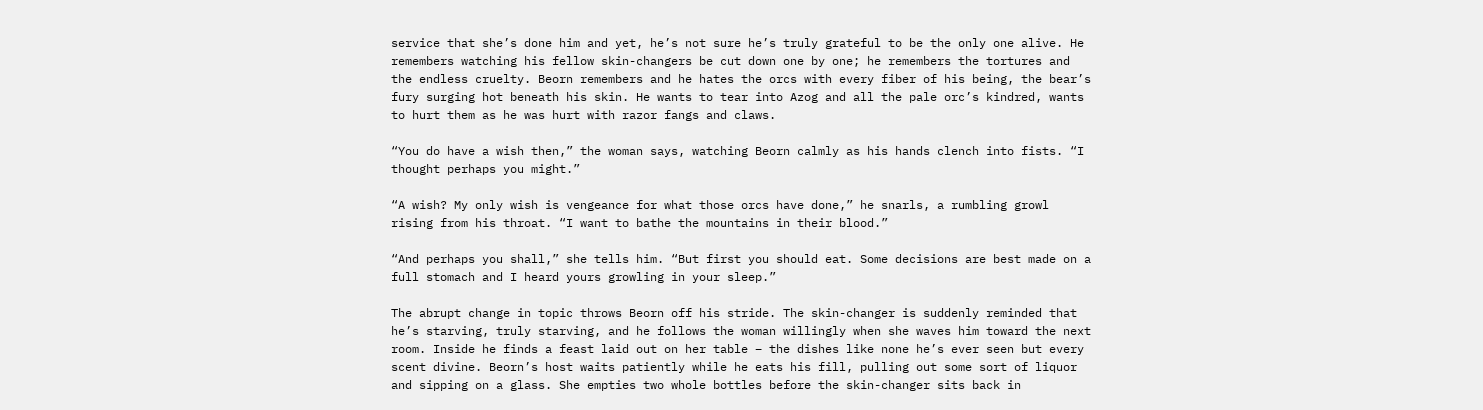service that she’s done him and yet, he’s not sure he’s truly grateful to be the only one alive. He remembers watching his fellow skin-changers be cut down one by one; he remembers the tortures and the endless cruelty. Beorn remembers and he hates the orcs with every fiber of his being, the bear’s fury surging hot beneath his skin. He wants to tear into Azog and all the pale orc’s kindred, wants to hurt them as he was hurt with razor fangs and claws.

“You do have a wish then,” the woman says, watching Beorn calmly as his hands clench into fists. “I thought perhaps you might.”

“A wish? My only wish is vengeance for what those orcs have done,” he snarls, a rumbling growl rising from his throat. “I want to bathe the mountains in their blood.”

“And perhaps you shall,” she tells him. “But first you should eat. Some decisions are best made on a full stomach and I heard yours growling in your sleep.”

The abrupt change in topic throws Beorn off his stride. The skin-changer is suddenly reminded that he’s starving, truly starving, and he follows the woman willingly when she waves him toward the next room. Inside he finds a feast laid out on her table – the dishes like none he’s ever seen but every scent divine. Beorn’s host waits patiently while he eats his fill, pulling out some sort of liquor and sipping on a glass. She empties two whole bottles before the skin-changer sits back in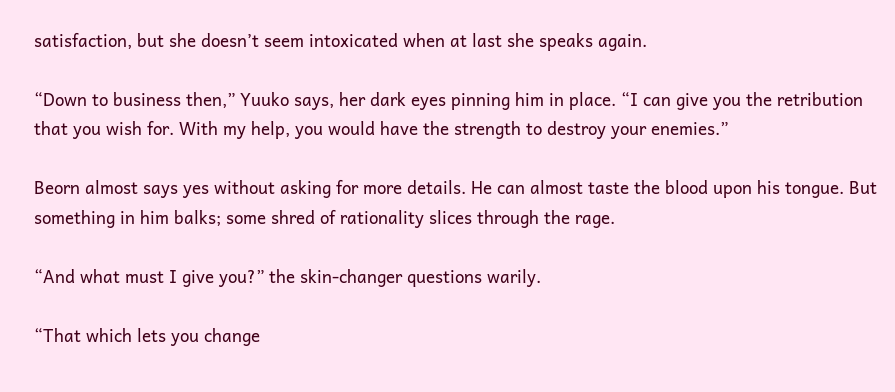satisfaction, but she doesn’t seem intoxicated when at last she speaks again.

“Down to business then,” Yuuko says, her dark eyes pinning him in place. “I can give you the retribution that you wish for. With my help, you would have the strength to destroy your enemies.”

Beorn almost says yes without asking for more details. He can almost taste the blood upon his tongue. But something in him balks; some shred of rationality slices through the rage.

“And what must I give you?” the skin-changer questions warily.

“That which lets you change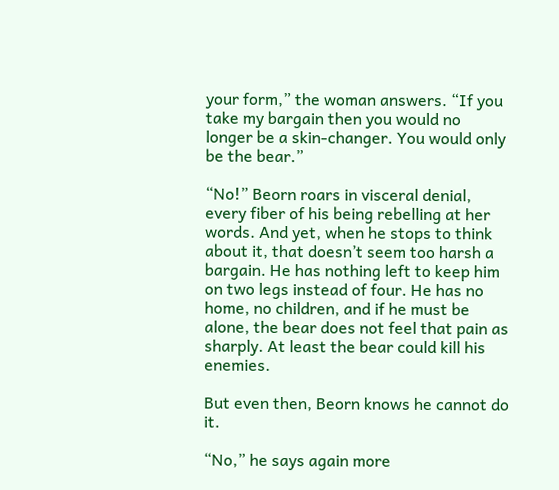your form,” the woman answers. “If you take my bargain then you would no longer be a skin-changer. You would only be the bear.”

“No!” Beorn roars in visceral denial, every fiber of his being rebelling at her words. And yet, when he stops to think about it, that doesn’t seem too harsh a bargain. He has nothing left to keep him on two legs instead of four. He has no home, no children, and if he must be alone, the bear does not feel that pain as sharply. At least the bear could kill his enemies.

But even then, Beorn knows he cannot do it.

“No,” he says again more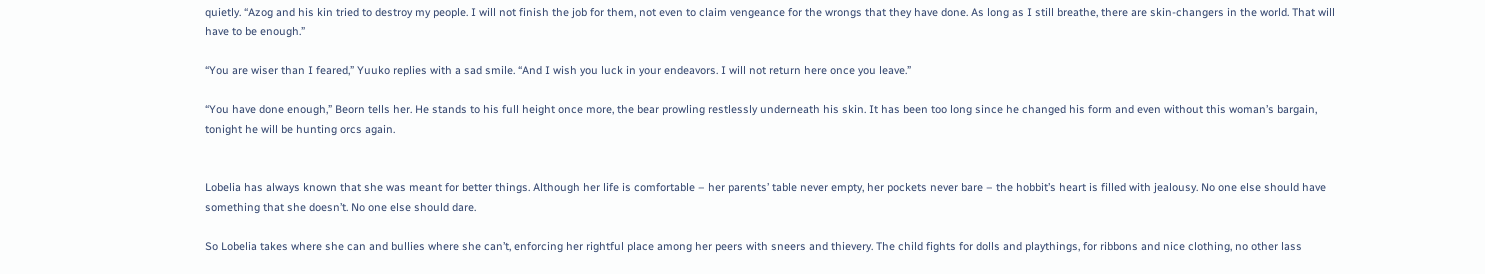quietly. “Azog and his kin tried to destroy my people. I will not finish the job for them, not even to claim vengeance for the wrongs that they have done. As long as I still breathe, there are skin-changers in the world. That will have to be enough.”

“You are wiser than I feared,” Yuuko replies with a sad smile. “And I wish you luck in your endeavors. I will not return here once you leave.”

“You have done enough,” Beorn tells her. He stands to his full height once more, the bear prowling restlessly underneath his skin. It has been too long since he changed his form and even without this woman’s bargain, tonight he will be hunting orcs again.


Lobelia has always known that she was meant for better things. Although her life is comfortable – her parents’ table never empty, her pockets never bare – the hobbit’s heart is filled with jealousy. No one else should have something that she doesn’t. No one else should dare.

So Lobelia takes where she can and bullies where she can’t, enforcing her rightful place among her peers with sneers and thievery. The child fights for dolls and playthings, for ribbons and nice clothing, no other lass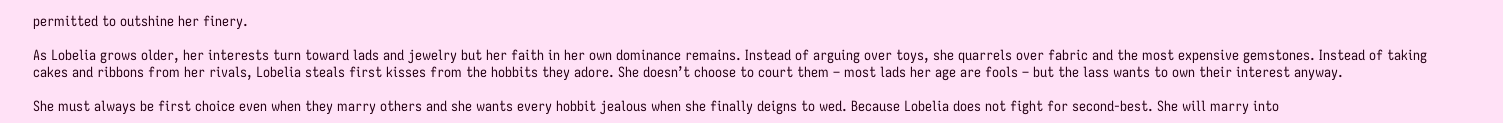permitted to outshine her finery.

As Lobelia grows older, her interests turn toward lads and jewelry but her faith in her own dominance remains. Instead of arguing over toys, she quarrels over fabric and the most expensive gemstones. Instead of taking cakes and ribbons from her rivals, Lobelia steals first kisses from the hobbits they adore. She doesn’t choose to court them – most lads her age are fools – but the lass wants to own their interest anyway.

She must always be first choice even when they marry others and she wants every hobbit jealous when she finally deigns to wed. Because Lobelia does not fight for second-best. She will marry into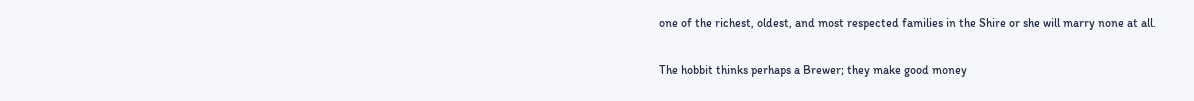one of the richest, oldest, and most respected families in the Shire or she will marry none at all.

The hobbit thinks perhaps a Brewer; they make good money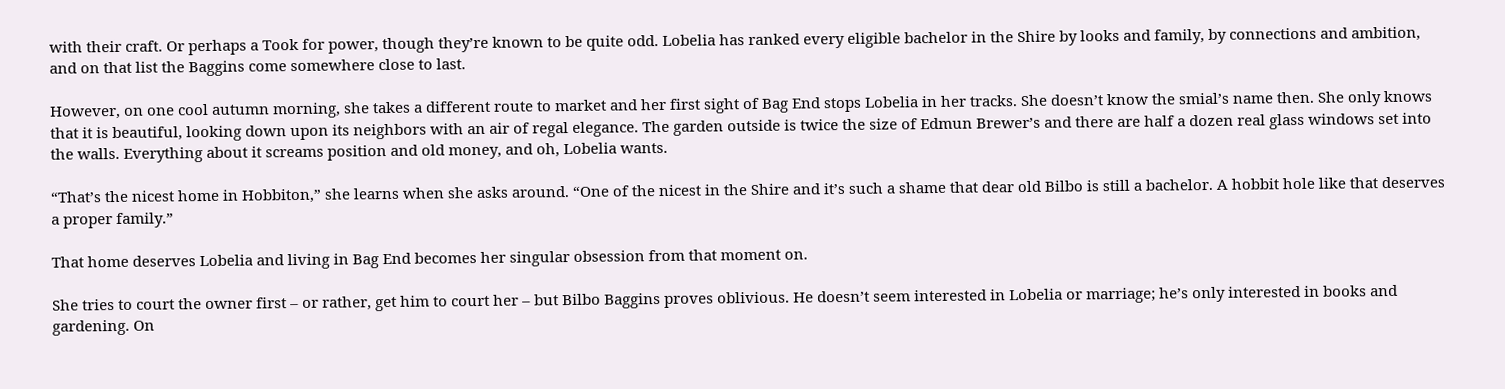with their craft. Or perhaps a Took for power, though they’re known to be quite odd. Lobelia has ranked every eligible bachelor in the Shire by looks and family, by connections and ambition, and on that list the Baggins come somewhere close to last.

However, on one cool autumn morning, she takes a different route to market and her first sight of Bag End stops Lobelia in her tracks. She doesn’t know the smial’s name then. She only knows that it is beautiful, looking down upon its neighbors with an air of regal elegance. The garden outside is twice the size of Edmun Brewer’s and there are half a dozen real glass windows set into the walls. Everything about it screams position and old money, and oh, Lobelia wants.

“That’s the nicest home in Hobbiton,” she learns when she asks around. “One of the nicest in the Shire and it’s such a shame that dear old Bilbo is still a bachelor. A hobbit hole like that deserves a proper family.”

That home deserves Lobelia and living in Bag End becomes her singular obsession from that moment on.

She tries to court the owner first – or rather, get him to court her – but Bilbo Baggins proves oblivious. He doesn’t seem interested in Lobelia or marriage; he’s only interested in books and gardening. On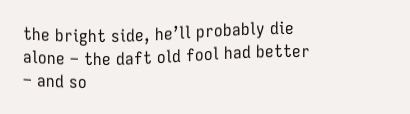the bright side, he’ll probably die alone – the daft old fool had better – and so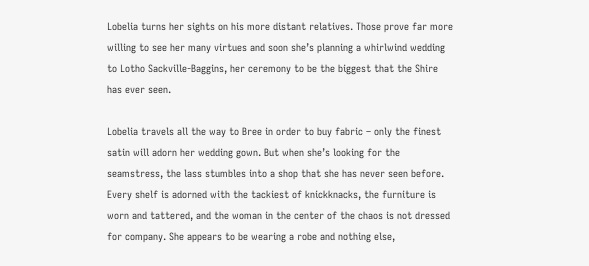Lobelia turns her sights on his more distant relatives. Those prove far more willing to see her many virtues and soon she’s planning a whirlwind wedding to Lotho Sackville-Baggins, her ceremony to be the biggest that the Shire has ever seen.

Lobelia travels all the way to Bree in order to buy fabric – only the finest satin will adorn her wedding gown. But when she’s looking for the seamstress, the lass stumbles into a shop that she has never seen before. Every shelf is adorned with the tackiest of knickknacks, the furniture is worn and tattered, and the woman in the center of the chaos is not dressed for company. She appears to be wearing a robe and nothing else,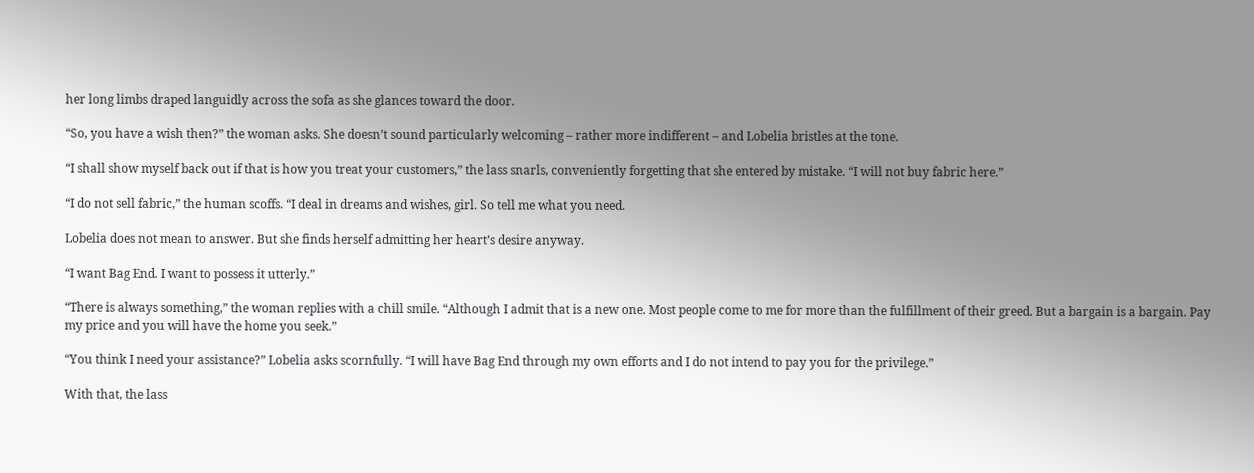her long limbs draped languidly across the sofa as she glances toward the door.

“So, you have a wish then?” the woman asks. She doesn’t sound particularly welcoming – rather more indifferent – and Lobelia bristles at the tone.

“I shall show myself back out if that is how you treat your customers,” the lass snarls, conveniently forgetting that she entered by mistake. “I will not buy fabric here.”

“I do not sell fabric,” the human scoffs. “I deal in dreams and wishes, girl. So tell me what you need.

Lobelia does not mean to answer. But she finds herself admitting her heart’s desire anyway.

“I want Bag End. I want to possess it utterly.”

“There is always something,” the woman replies with a chill smile. “Although I admit that is a new one. Most people come to me for more than the fulfillment of their greed. But a bargain is a bargain. Pay my price and you will have the home you seek.”

“You think I need your assistance?” Lobelia asks scornfully. “I will have Bag End through my own efforts and I do not intend to pay you for the privilege.”

With that, the lass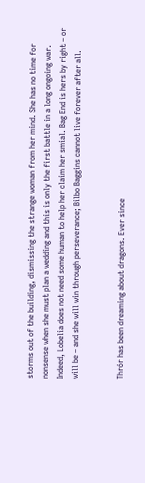storms out of the building, dismissing the strange woman from her mind. She has no time for nonsense when she must plan a wedding and this is only the first battle in a long ongoing war. Indeed, Lobelia does not need some human to help her claim her smial. Bag End is hers by right – or will be – and she will win through perseverance; Bilbo Baggins cannot live forever after all.


Thrór has been dreaming about dragons. Ever since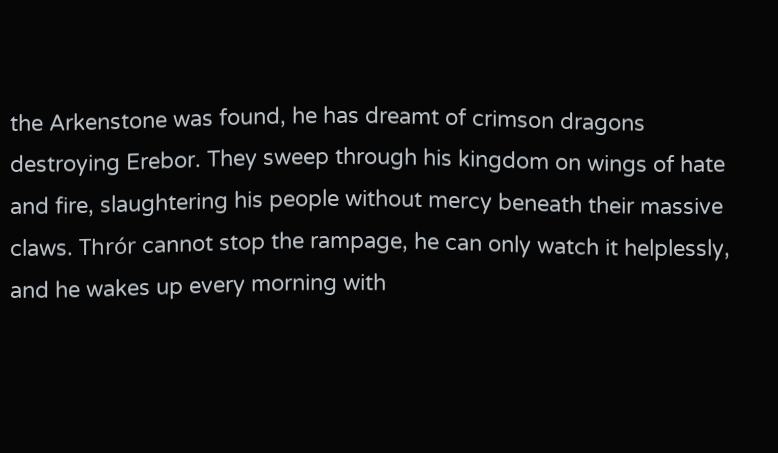the Arkenstone was found, he has dreamt of crimson dragons destroying Erebor. They sweep through his kingdom on wings of hate and fire, slaughtering his people without mercy beneath their massive claws. Thrór cannot stop the rampage, he can only watch it helplessly, and he wakes up every morning with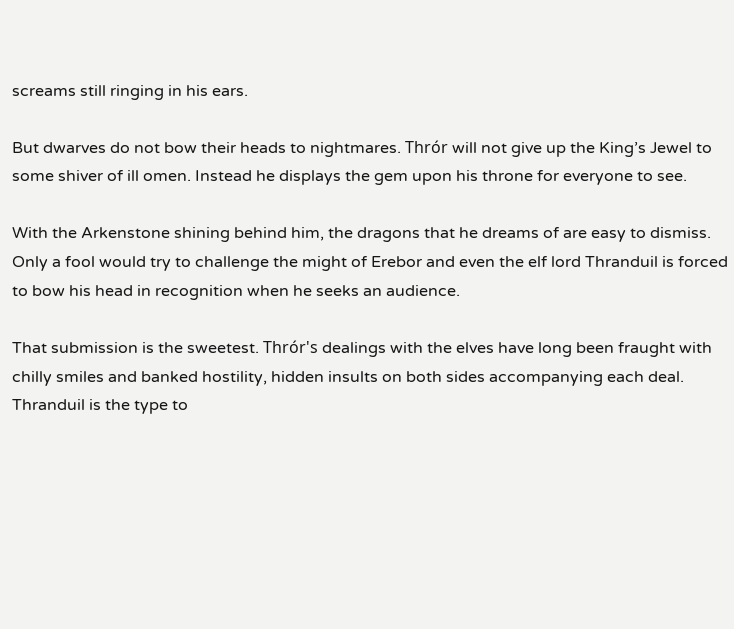screams still ringing in his ears.

But dwarves do not bow their heads to nightmares. Thrór will not give up the King’s Jewel to some shiver of ill omen. Instead he displays the gem upon his throne for everyone to see.

With the Arkenstone shining behind him, the dragons that he dreams of are easy to dismiss. Only a fool would try to challenge the might of Erebor and even the elf lord Thranduil is forced to bow his head in recognition when he seeks an audience.

That submission is the sweetest. Thrór's dealings with the elves have long been fraught with chilly smiles and banked hostility, hidden insults on both sides accompanying each deal. Thranduil is the type to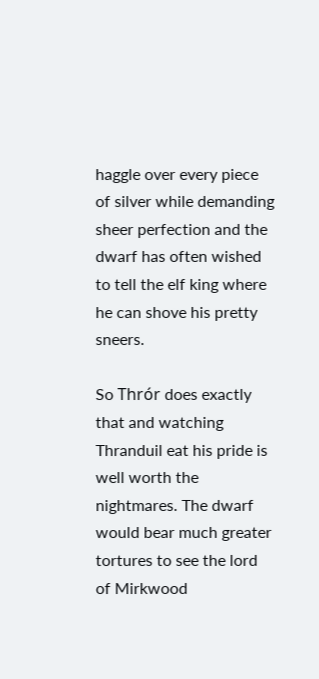haggle over every piece of silver while demanding sheer perfection and the dwarf has often wished to tell the elf king where he can shove his pretty sneers.

So Thrór does exactly that and watching Thranduil eat his pride is well worth the nightmares. The dwarf would bear much greater tortures to see the lord of Mirkwood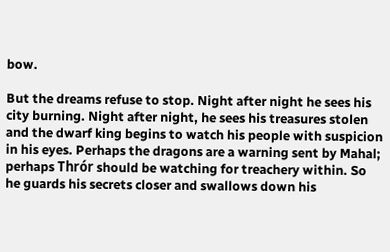bow.

But the dreams refuse to stop. Night after night he sees his city burning. Night after night, he sees his treasures stolen and the dwarf king begins to watch his people with suspicion in his eyes. Perhaps the dragons are a warning sent by Mahal; perhaps Thrór should be watching for treachery within. So he guards his secrets closer and swallows down his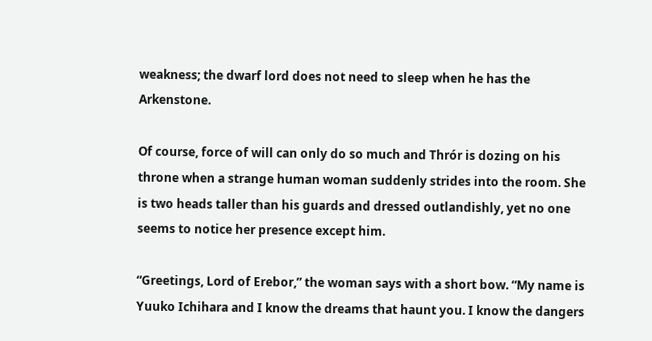weakness; the dwarf lord does not need to sleep when he has the Arkenstone.

Of course, force of will can only do so much and Thrór is dozing on his throne when a strange human woman suddenly strides into the room. She is two heads taller than his guards and dressed outlandishly, yet no one seems to notice her presence except him.

“Greetings, Lord of Erebor,” the woman says with a short bow. “My name is Yuuko Ichihara and I know the dreams that haunt you. I know the dangers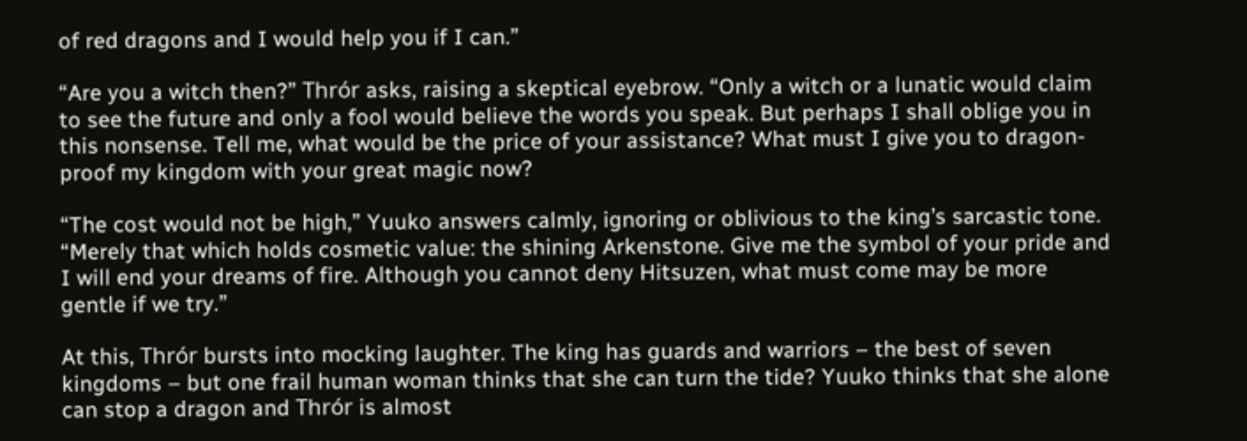of red dragons and I would help you if I can.”

“Are you a witch then?” Thrór asks, raising a skeptical eyebrow. “Only a witch or a lunatic would claim to see the future and only a fool would believe the words you speak. But perhaps I shall oblige you in this nonsense. Tell me, what would be the price of your assistance? What must I give you to dragon-proof my kingdom with your great magic now?

“The cost would not be high,” Yuuko answers calmly, ignoring or oblivious to the king’s sarcastic tone. “Merely that which holds cosmetic value: the shining Arkenstone. Give me the symbol of your pride and I will end your dreams of fire. Although you cannot deny Hitsuzen, what must come may be more gentle if we try.”

At this, Thrór bursts into mocking laughter. The king has guards and warriors – the best of seven kingdoms – but one frail human woman thinks that she can turn the tide? Yuuko thinks that she alone can stop a dragon and Thrór is almost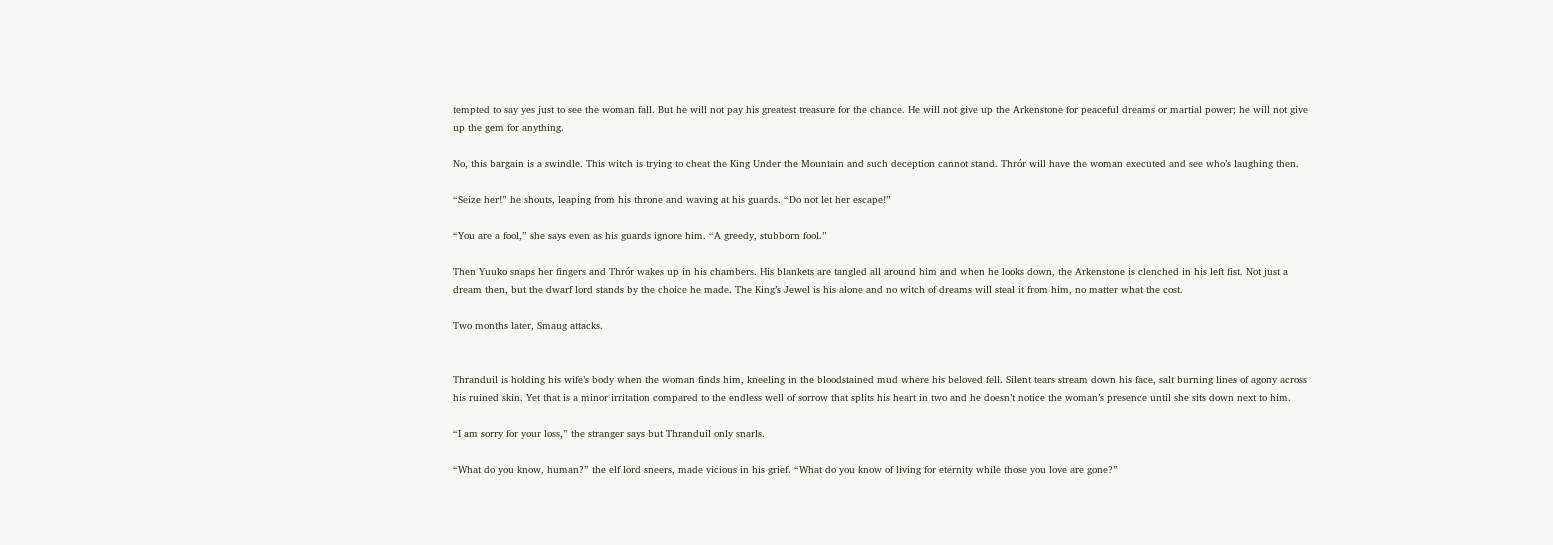tempted to say yes just to see the woman fall. But he will not pay his greatest treasure for the chance. He will not give up the Arkenstone for peaceful dreams or martial power; he will not give up the gem for anything.

No, this bargain is a swindle. This witch is trying to cheat the King Under the Mountain and such deception cannot stand. Thrór will have the woman executed and see who’s laughing then.

“Seize her!” he shouts, leaping from his throne and waving at his guards. “Do not let her escape!”

“You are a fool,” she says even as his guards ignore him. “A greedy, stubborn fool.”

Then Yuuko snaps her fingers and Thrór wakes up in his chambers. His blankets are tangled all around him and when he looks down, the Arkenstone is clenched in his left fist. Not just a dream then, but the dwarf lord stands by the choice he made. The King’s Jewel is his alone and no witch of dreams will steal it from him, no matter what the cost.

Two months later, Smaug attacks.


Thranduil is holding his wife’s body when the woman finds him, kneeling in the bloodstained mud where his beloved fell. Silent tears stream down his face, salt burning lines of agony across his ruined skin. Yet that is a minor irritation compared to the endless well of sorrow that splits his heart in two and he doesn’t notice the woman’s presence until she sits down next to him.

“I am sorry for your loss,” the stranger says but Thranduil only snarls.

“What do you know, human?” the elf lord sneers, made vicious in his grief. “What do you know of living for eternity while those you love are gone?”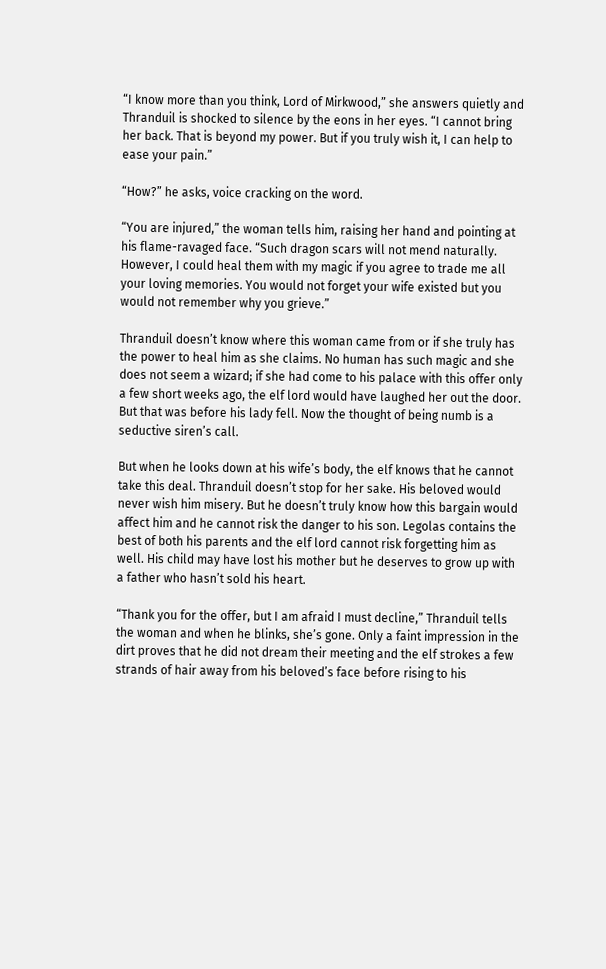“I know more than you think, Lord of Mirkwood,” she answers quietly and Thranduil is shocked to silence by the eons in her eyes. “I cannot bring her back. That is beyond my power. But if you truly wish it, I can help to ease your pain.”

“How?” he asks, voice cracking on the word.

“You are injured,” the woman tells him, raising her hand and pointing at his flame-ravaged face. “Such dragon scars will not mend naturally. However, I could heal them with my magic if you agree to trade me all your loving memories. You would not forget your wife existed but you would not remember why you grieve.”

Thranduil doesn’t know where this woman came from or if she truly has the power to heal him as she claims. No human has such magic and she does not seem a wizard; if she had come to his palace with this offer only a few short weeks ago, the elf lord would have laughed her out the door. But that was before his lady fell. Now the thought of being numb is a seductive siren’s call.

But when he looks down at his wife’s body, the elf knows that he cannot take this deal. Thranduil doesn’t stop for her sake. His beloved would never wish him misery. But he doesn’t truly know how this bargain would affect him and he cannot risk the danger to his son. Legolas contains the best of both his parents and the elf lord cannot risk forgetting him as well. His child may have lost his mother but he deserves to grow up with a father who hasn’t sold his heart.

“Thank you for the offer, but I am afraid I must decline,” Thranduil tells the woman and when he blinks, she’s gone. Only a faint impression in the dirt proves that he did not dream their meeting and the elf strokes a few strands of hair away from his beloved’s face before rising to his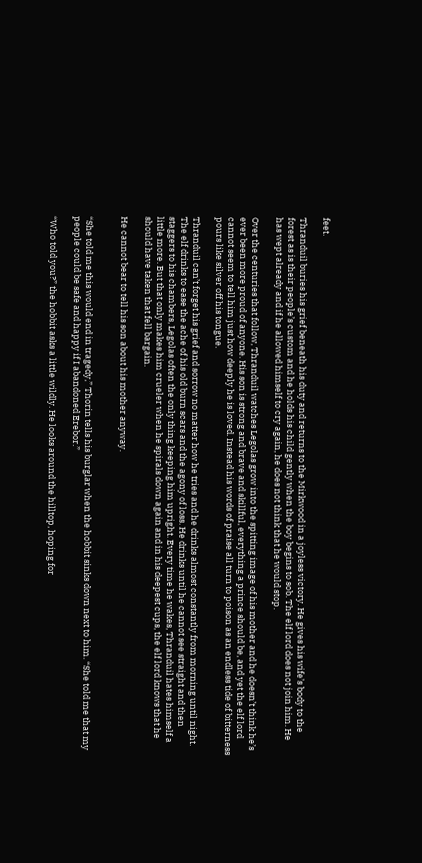feet.

Thranduil buries his grief beneath his duty and returns to the Mirkwood in a joyless victory. He gives his wife’s body to the forest as is their people’s custom and he holds his child gently when the boy begins to sob. The elf lord does not join him. He has wept already and if he allowed himself to cry again, he does not think that he would stop.

Over the centuries that follow, Thranduil watches Legolas grow into the spitting image of his mother and he doesn’t think he’s ever been more proud of anyone. His son is strong and brave and skillful, everything a prince should be, and yet the elf lord cannot seem to tell him just how deeply he is loved. Instead his words of praise all turn to poison as an endless tide of bitterness pours like silver off his tongue.

Thranduil can’t forget his grief and sorrow no matter how he tries and he drinks almost constantly from morning until night. The elf drinks to ease the ache of his old burn scars and the agony of loss. He drinks until he cannot see straight and then staggers to his chambers, Legolas often the only thing keeping him upright. Every time he wakes, Thranduil hates himself a little more. But that only makes him crueler when he spirals down again and in his deepest cups, the elf lord knows that he should have taken that fell bargain.

He cannot bear to tell his son about his mother anyway.


“She told me this would end in tragedy,” Thorin tells his burglar when the hobbit sinks down next to him. “She told me that my people could be safe and happy if I abandoned Erebor.”

“Who told you?” the hobbit asks a little wildly. He looks around the hilltop, hoping for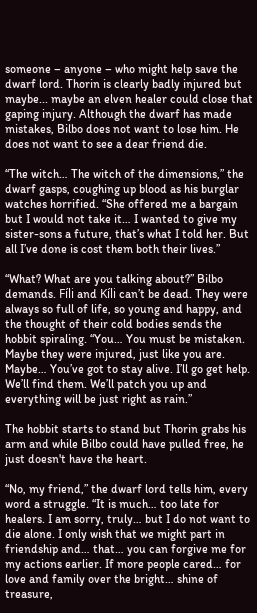someone – anyone – who might help save the dwarf lord. Thorin is clearly badly injured but maybe... maybe an elven healer could close that gaping injury. Although the dwarf has made mistakes, Bilbo does not want to lose him. He does not want to see a dear friend die.

“The witch… The witch of the dimensions,” the dwarf gasps, coughing up blood as his burglar watches horrified. “She offered me a bargain but I would not take it… I wanted to give my sister-sons a future, that’s what I told her. But all I’ve done is cost them both their lives.”

“What? What are you talking about?” Bilbo demands. Fíli and Kíli can’t be dead. They were always so full of life, so young and happy, and the thought of their cold bodies sends the hobbit spiraling. “You… You must be mistaken. Maybe they were injured, just like you are. Maybe… You’ve got to stay alive. I’ll go get help. We’ll find them. We’ll patch you up and everything will be just right as rain.”

The hobbit starts to stand but Thorin grabs his arm and while Bilbo could have pulled free, he just doesn't have the heart.

“No, my friend,” the dwarf lord tells him, every word a struggle. “It is much… too late for healers. I am sorry, truly… but I do not want to die alone. I only wish that we might part in friendship and… that… you can forgive me for my actions earlier. If more people cared… for love and family over the bright… shine of treasure,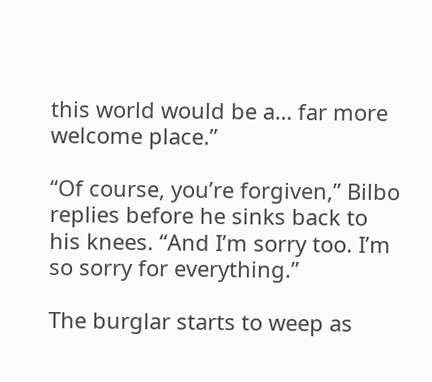this world would be a… far more welcome place.”

“Of course, you’re forgiven,” Bilbo replies before he sinks back to his knees. “And I’m sorry too. I’m so sorry for everything.”

The burglar starts to weep as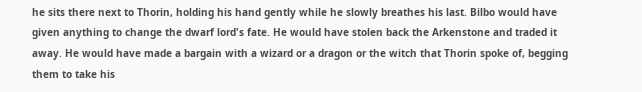he sits there next to Thorin, holding his hand gently while he slowly breathes his last. Bilbo would have given anything to change the dwarf lord's fate. He would have stolen back the Arkenstone and traded it away. He would have made a bargain with a wizard or a dragon or the witch that Thorin spoke of, begging them to take his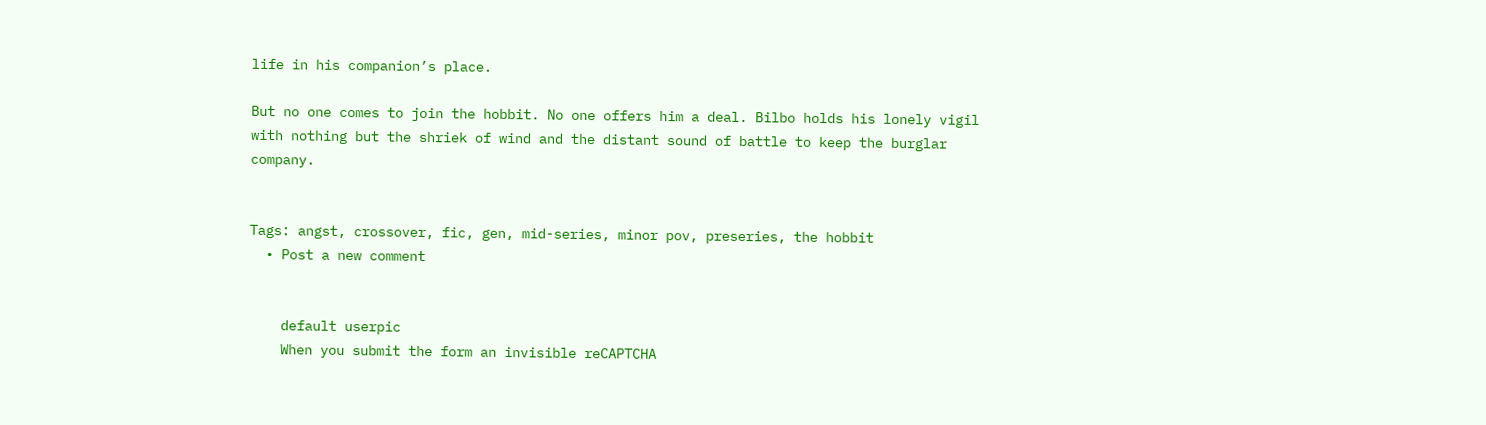life in his companion’s place.

But no one comes to join the hobbit. No one offers him a deal. Bilbo holds his lonely vigil with nothing but the shriek of wind and the distant sound of battle to keep the burglar company.


Tags: angst, crossover, fic, gen, mid-series, minor pov, preseries, the hobbit
  • Post a new comment


    default userpic
    When you submit the form an invisible reCAPTCHA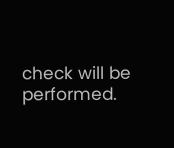check will be performed.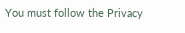You must follow the Privacy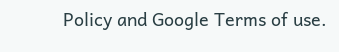Policy and Google Terms of use.